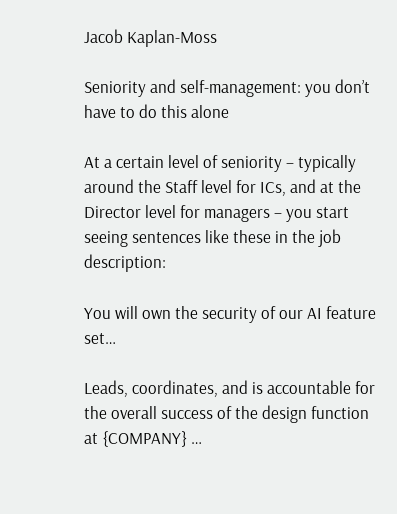Jacob Kaplan-Moss

Seniority and self-management: you don’t have to do this alone

At a certain level of seniority – typically around the Staff level for ICs, and at the Director level for managers – you start seeing sentences like these in the job description:

You will own the security of our AI feature set…

Leads, coordinates, and is accountable for the overall success of the design function at {COMPANY} …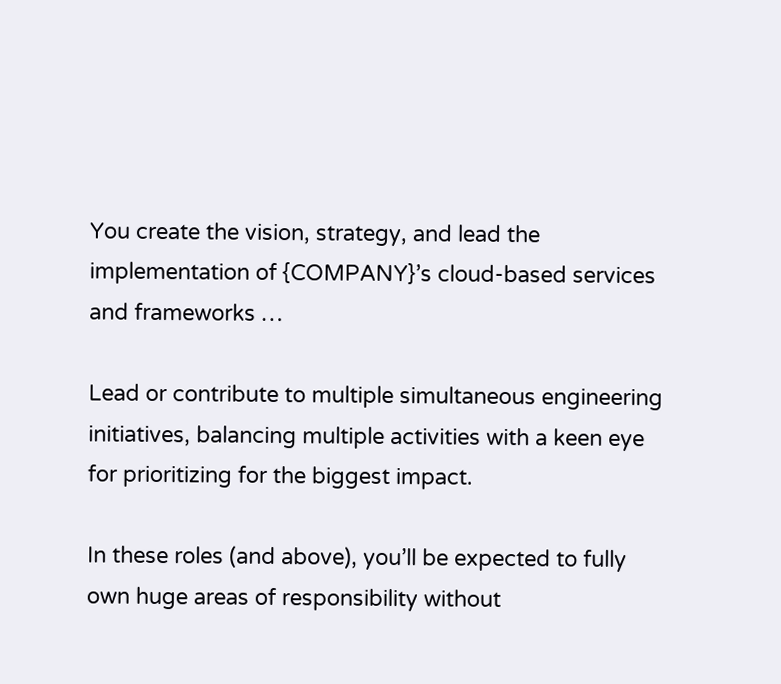You create the vision, strategy, and lead the implementation of {COMPANY}’s cloud-based services and frameworks …

Lead or contribute to multiple simultaneous engineering initiatives, balancing multiple activities with a keen eye for prioritizing for the biggest impact.

In these roles (and above), you’ll be expected to fully own huge areas of responsibility without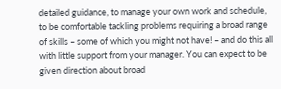detailed guidance, to manage your own work and schedule, to be comfortable tackling problems requiring a broad range of skills – some of which you might not have! – and do this all with little support from your manager. You can expect to be given direction about broad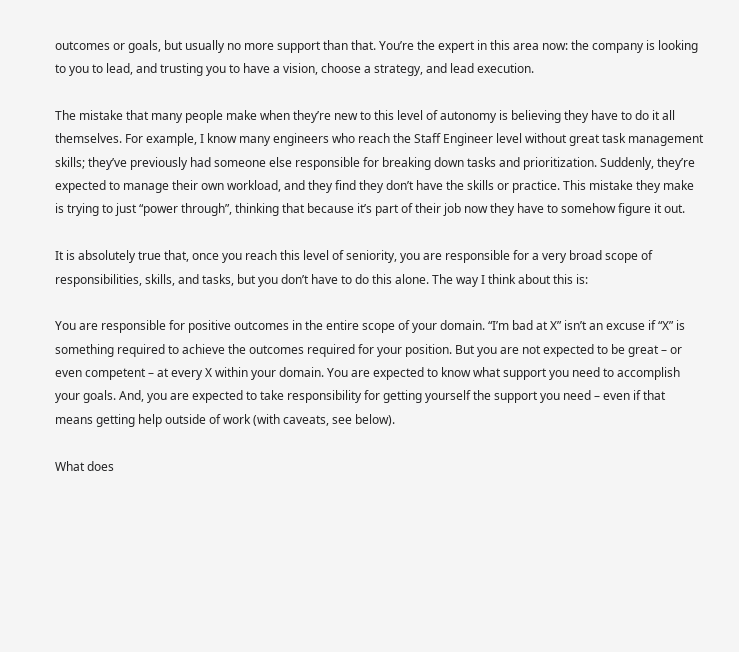outcomes or goals, but usually no more support than that. You’re the expert in this area now: the company is looking to you to lead, and trusting you to have a vision, choose a strategy, and lead execution.

The mistake that many people make when they’re new to this level of autonomy is believing they have to do it all themselves. For example, I know many engineers who reach the Staff Engineer level without great task management skills; they’ve previously had someone else responsible for breaking down tasks and prioritization. Suddenly, they’re expected to manage their own workload, and they find they don’t have the skills or practice. This mistake they make is trying to just “power through”, thinking that because it’s part of their job now they have to somehow figure it out.

It is absolutely true that, once you reach this level of seniority, you are responsible for a very broad scope of responsibilities, skills, and tasks, but you don’t have to do this alone. The way I think about this is:

You are responsible for positive outcomes in the entire scope of your domain. “I’m bad at X” isn’t an excuse if “X” is something required to achieve the outcomes required for your position. But you are not expected to be great – or even competent – at every X within your domain. You are expected to know what support you need to accomplish your goals. And, you are expected to take responsibility for getting yourself the support you need – even if that means getting help outside of work (with caveats, see below).

What does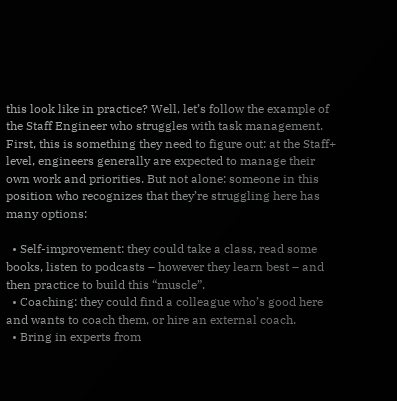this look like in practice? Well, let’s follow the example of the Staff Engineer who struggles with task management. First, this is something they need to figure out: at the Staff+ level, engineers generally are expected to manage their own work and priorities. But not alone: someone in this position who recognizes that they’re struggling here has many options:

  • Self-improvement: they could take a class, read some books, listen to podcasts – however they learn best – and then practice to build this “muscle”.
  • Coaching: they could find a colleague who’s good here and wants to coach them, or hire an external coach.
  • Bring in experts from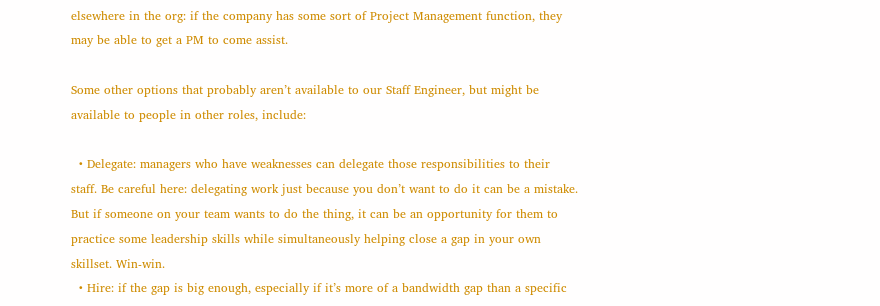elsewhere in the org: if the company has some sort of Project Management function, they may be able to get a PM to come assist.

Some other options that probably aren’t available to our Staff Engineer, but might be available to people in other roles, include:

  • Delegate: managers who have weaknesses can delegate those responsibilities to their staff. Be careful here: delegating work just because you don’t want to do it can be a mistake. But if someone on your team wants to do the thing, it can be an opportunity for them to practice some leadership skills while simultaneously helping close a gap in your own skillset. Win-win.
  • Hire: if the gap is big enough, especially if it’s more of a bandwidth gap than a specific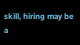skill, hiring may be a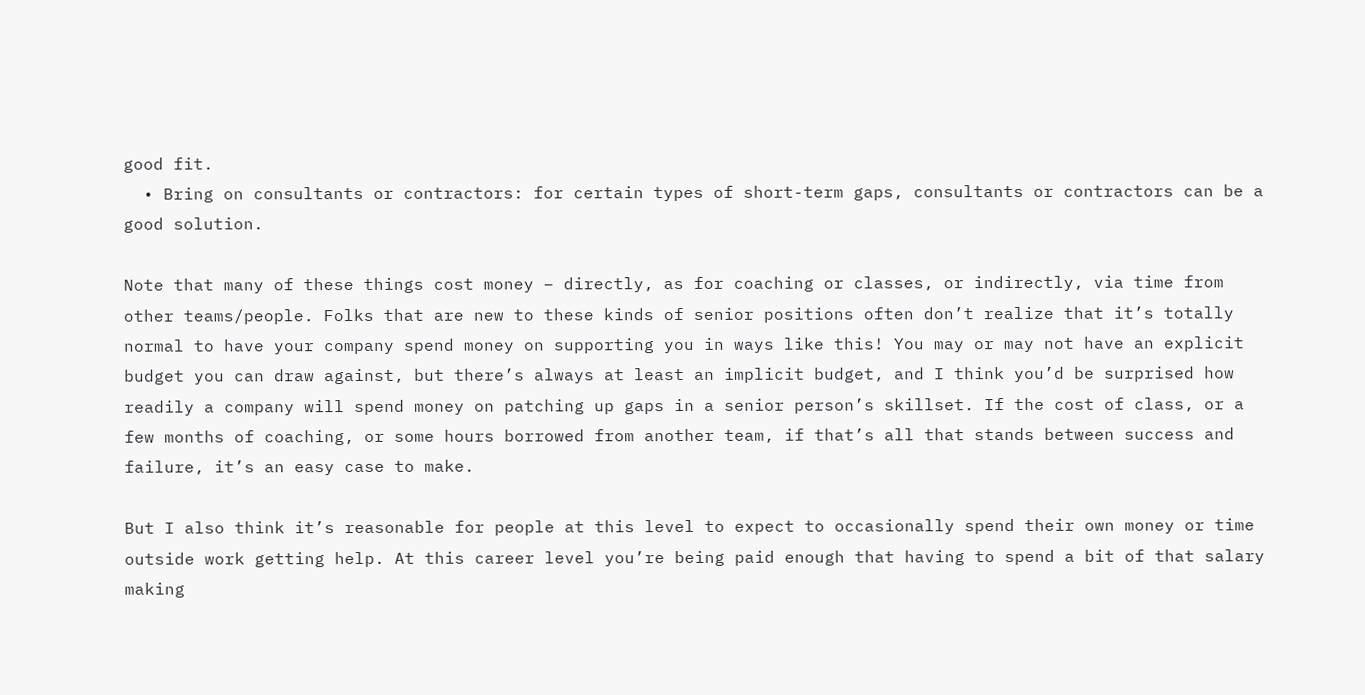good fit.
  • Bring on consultants or contractors: for certain types of short-term gaps, consultants or contractors can be a good solution.

Note that many of these things cost money – directly, as for coaching or classes, or indirectly, via time from other teams/people. Folks that are new to these kinds of senior positions often don’t realize that it’s totally normal to have your company spend money on supporting you in ways like this! You may or may not have an explicit budget you can draw against, but there’s always at least an implicit budget, and I think you’d be surprised how readily a company will spend money on patching up gaps in a senior person’s skillset. If the cost of class, or a few months of coaching, or some hours borrowed from another team, if that’s all that stands between success and failure, it’s an easy case to make.

But I also think it’s reasonable for people at this level to expect to occasionally spend their own money or time outside work getting help. At this career level you’re being paid enough that having to spend a bit of that salary making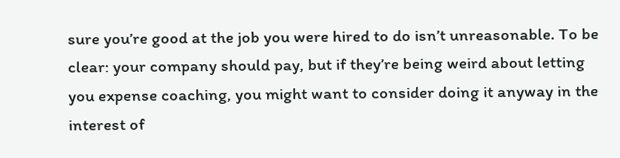sure you’re good at the job you were hired to do isn’t unreasonable. To be clear: your company should pay, but if they’re being weird about letting you expense coaching, you might want to consider doing it anyway in the interest of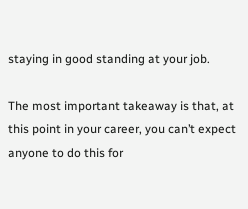staying in good standing at your job.

The most important takeaway is that, at this point in your career, you can’t expect anyone to do this for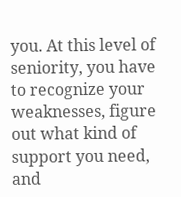you. At this level of seniority, you have to recognize your weaknesses, figure out what kind of support you need, and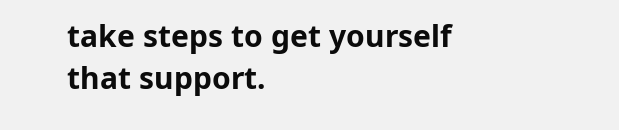take steps to get yourself that support.